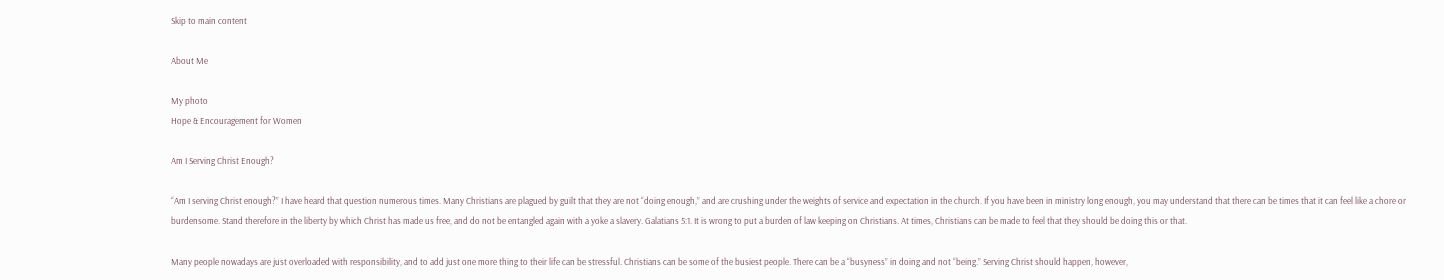Skip to main content

About Me

My photo
Hope & Encouragement for Women

Am I Serving Christ Enough?

“Am I serving Christ enough?” I have heard that question numerous times. Many Christians are plagued by guilt that they are not “doing enough,” and are crushing under the weights of service and expectation in the church. If you have been in ministry long enough, you may understand that there can be times that it can feel like a chore or burdensome. Stand therefore in the liberty by which Christ has made us free, and do not be entangled again with a yoke a slavery. Galatians 5:1. It is wrong to put a burden of law keeping on Christians. At times, Christians can be made to feel that they should be doing this or that.

Many people nowadays are just overloaded with responsibility, and to add just one more thing to their life can be stressful. Christians can be some of the busiest people. There can be a “busyness” in doing and not “being.” Serving Christ should happen, however,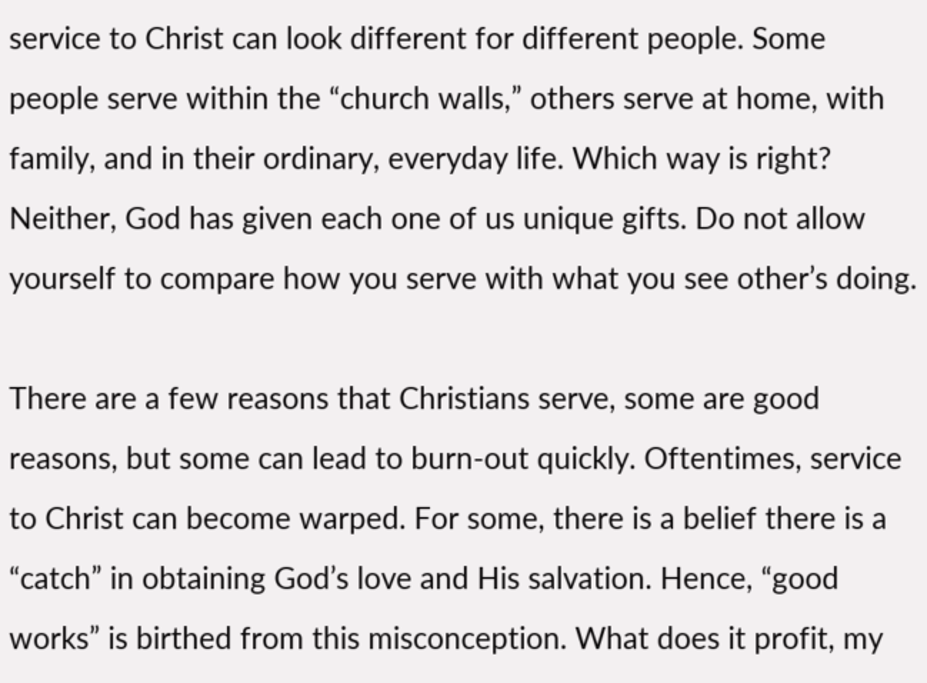service to Christ can look different for different people. Some people serve within the “church walls,” others serve at home, with family, and in their ordinary, everyday life. Which way is right? Neither, God has given each one of us unique gifts. Do not allow yourself to compare how you serve with what you see other’s doing.

There are a few reasons that Christians serve, some are good reasons, but some can lead to burn-out quickly. Oftentimes, service to Christ can become warped. For some, there is a belief there is a “catch” in obtaining God’s love and His salvation. Hence, “good works” is birthed from this misconception. What does it profit, my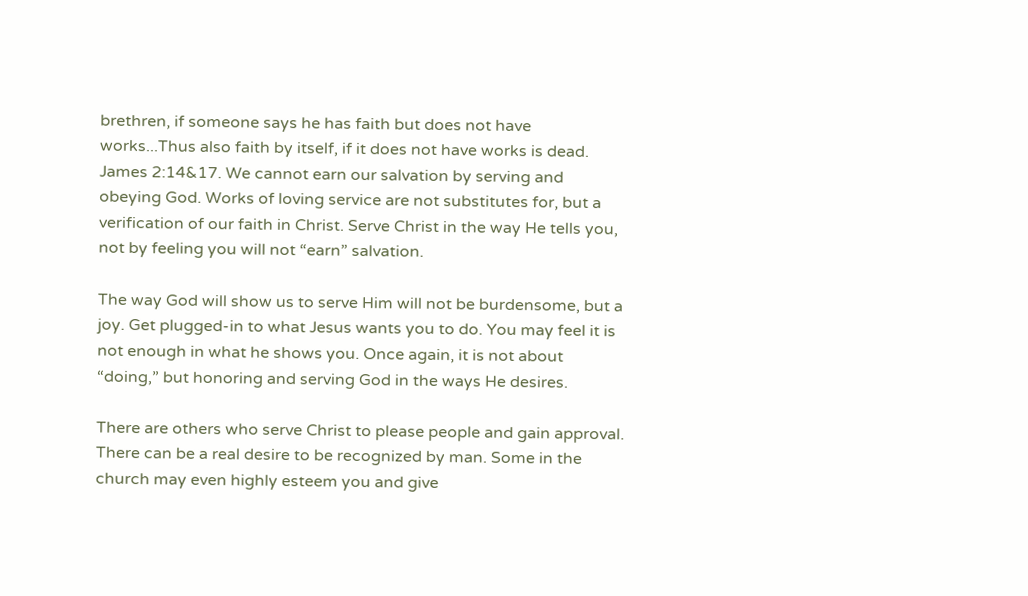brethren, if someone says he has faith but does not have works...Thus also faith by itself, if it does not have works is dead. James 2:14&17. We cannot earn our salvation by serving and obeying God. Works of loving service are not substitutes for, but a verification of our faith in Christ. Serve Christ in the way He tells you, not by feeling you will not “earn” salvation.

The way God will show us to serve Him will not be burdensome, but a joy. Get plugged-in to what Jesus wants you to do. You may feel it is not enough in what he shows you. Once again, it is not about “doing,” but honoring and serving God in the ways He desires.

There are others who serve Christ to please people and gain approval. There can be a real desire to be recognized by man. Some in the church may even highly esteem you and give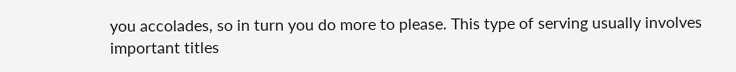you accolades, so in turn you do more to please. This type of serving usually involves important titles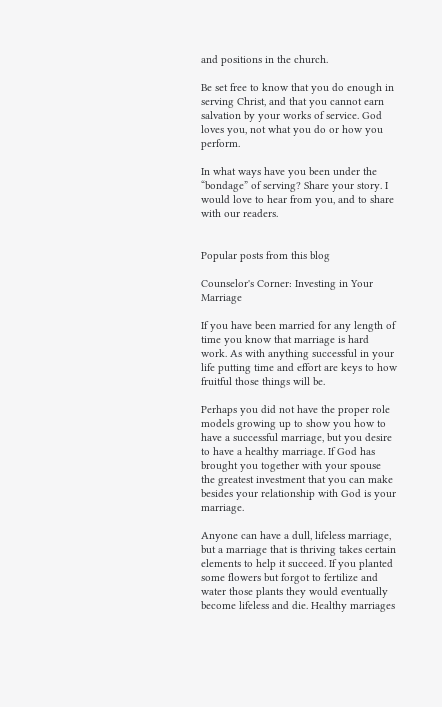and positions in the church.

Be set free to know that you do enough in serving Christ, and that you cannot earn salvation by your works of service. God loves you, not what you do or how you perform.

In what ways have you been under the “bondage” of serving? Share your story. I would love to hear from you, and to share with our readers.


Popular posts from this blog

Counselor's Corner: Investing in Your Marriage

If you have been married for any length of time you know that marriage is hard work. As with anything successful in your life putting time and effort are keys to how fruitful those things will be.

Perhaps you did not have the proper role models growing up to show you how to have a successful marriage, but you desire to have a healthy marriage. If God has brought you together with your spouse the greatest investment that you can make besides your relationship with God is your marriage.

Anyone can have a dull, lifeless marriage, but a marriage that is thriving takes certain elements to help it succeed. If you planted some flowers but forgot to fertilize and water those plants they would eventually become lifeless and die. Healthy marriages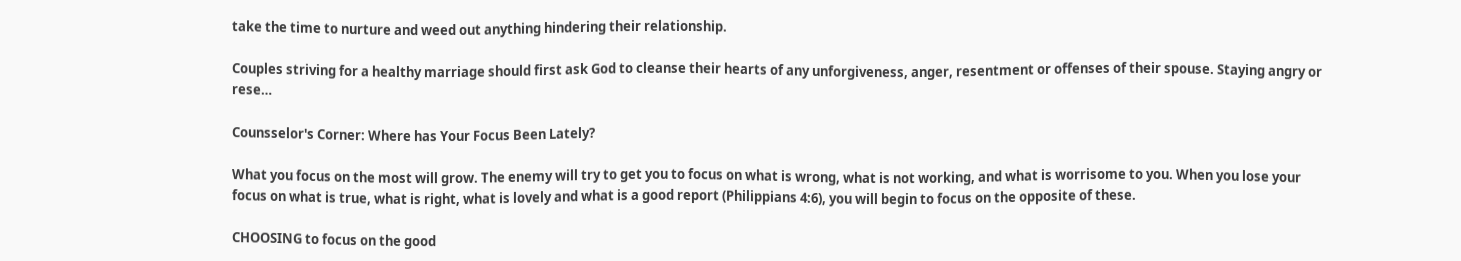take the time to nurture and weed out anything hindering their relationship.

Couples striving for a healthy marriage should first ask God to cleanse their hearts of any unforgiveness, anger, resentment or offenses of their spouse. Staying angry or rese…

Counsselor's Corner: Where has Your Focus Been Lately?

What you focus on the most will grow. The enemy will try to get you to focus on what is wrong, what is not working, and what is worrisome to you. When you lose your focus on what is true, what is right, what is lovely and what is a good report (Philippians 4:6), you will begin to focus on the opposite of these.

CHOOSING to focus on the good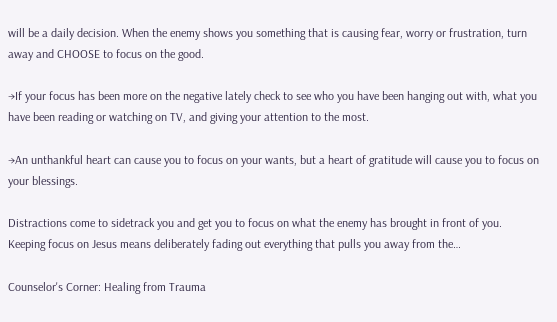will be a daily decision. When the enemy shows you something that is causing fear, worry or frustration, turn away and CHOOSE to focus on the good.

→If your focus has been more on the negative lately check to see who you have been hanging out with, what you have been reading or watching on TV, and giving your attention to the most.

→An unthankful heart can cause you to focus on your wants, but a heart of gratitude will cause you to focus on your blessings.

Distractions come to sidetrack you and get you to focus on what the enemy has brought in front of you. Keeping focus on Jesus means deliberately fading out everything that pulls you away from the…

Counselor's Corner: Healing from Trauma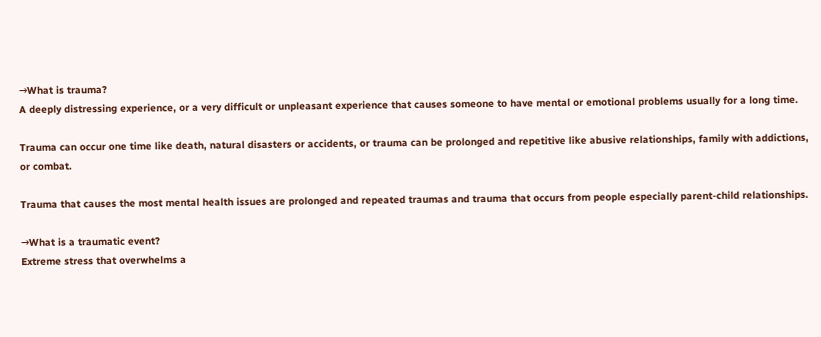→What is trauma?
A deeply distressing experience, or a very difficult or unpleasant experience that causes someone to have mental or emotional problems usually for a long time.

Trauma can occur one time like death, natural disasters or accidents, or trauma can be prolonged and repetitive like abusive relationships, family with addictions, or combat.

Trauma that causes the most mental health issues are prolonged and repeated traumas and trauma that occurs from people especially parent-child relationships.

→What is a traumatic event?
Extreme stress that overwhelms a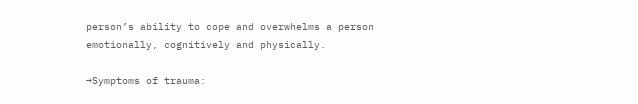person’s ability to cope and overwhelms a person emotionally, cognitively and physically.

→Symptoms of trauma: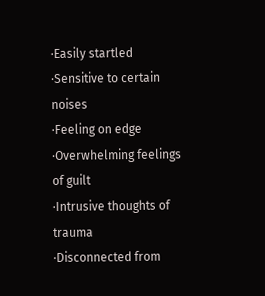·Easily startled
·Sensitive to certain noises
·Feeling on edge
·Overwhelming feelings of guilt
·Intrusive thoughts of trauma
·Disconnected from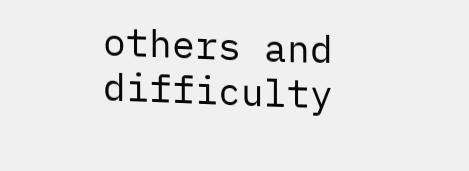others and difficulty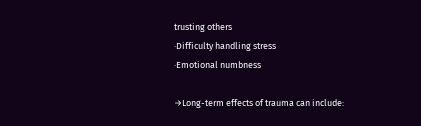trusting others
·Difficulty handling stress
·Emotional numbness

→Long-term effects of trauma can include: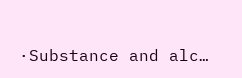·Substance and alc…